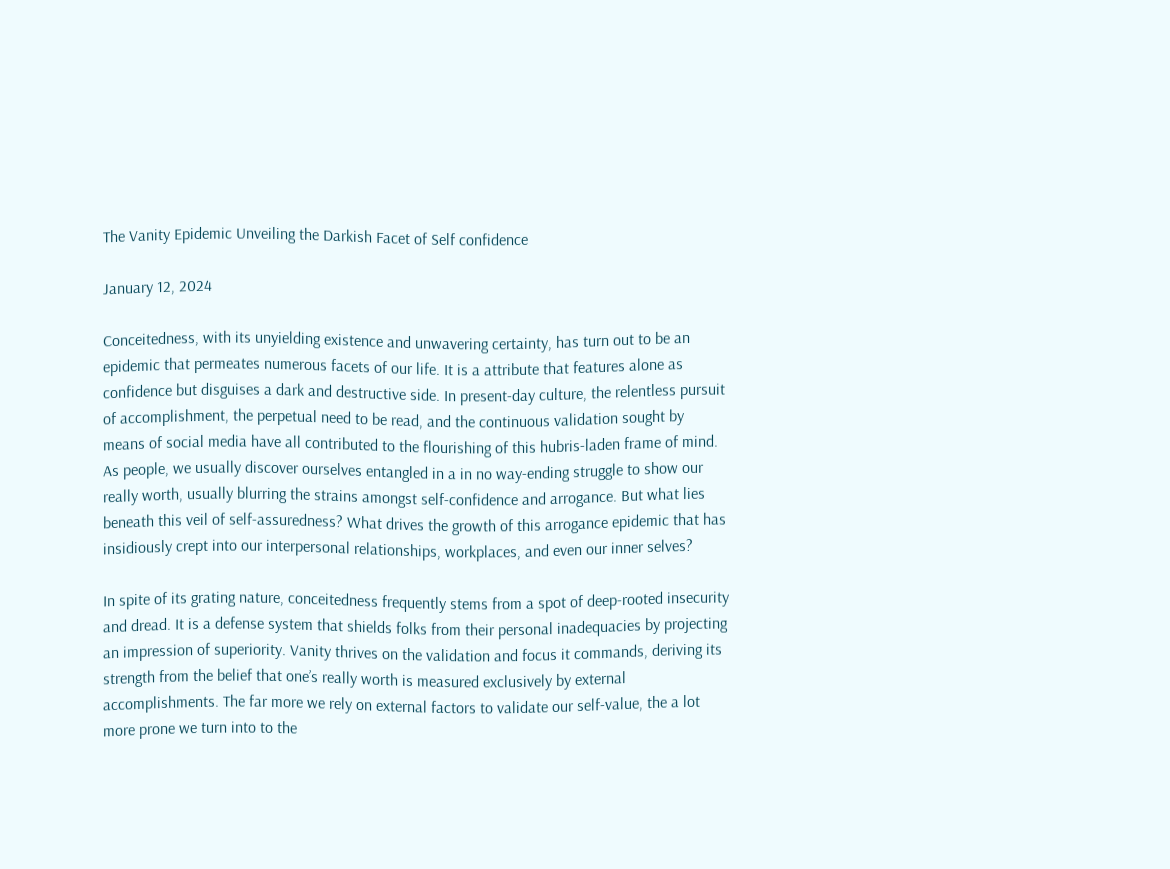The Vanity Epidemic Unveiling the Darkish Facet of Self confidence

January 12, 2024

Conceitedness, with its unyielding existence and unwavering certainty, has turn out to be an epidemic that permeates numerous facets of our life. It is a attribute that features alone as confidence but disguises a dark and destructive side. In present-day culture, the relentless pursuit of accomplishment, the perpetual need to be read, and the continuous validation sought by means of social media have all contributed to the flourishing of this hubris-laden frame of mind. As people, we usually discover ourselves entangled in a in no way-ending struggle to show our really worth, usually blurring the strains amongst self-confidence and arrogance. But what lies beneath this veil of self-assuredness? What drives the growth of this arrogance epidemic that has insidiously crept into our interpersonal relationships, workplaces, and even our inner selves?

In spite of its grating nature, conceitedness frequently stems from a spot of deep-rooted insecurity and dread. It is a defense system that shields folks from their personal inadequacies by projecting an impression of superiority. Vanity thrives on the validation and focus it commands, deriving its strength from the belief that one’s really worth is measured exclusively by external accomplishments. The far more we rely on external factors to validate our self-value, the a lot more prone we turn into to the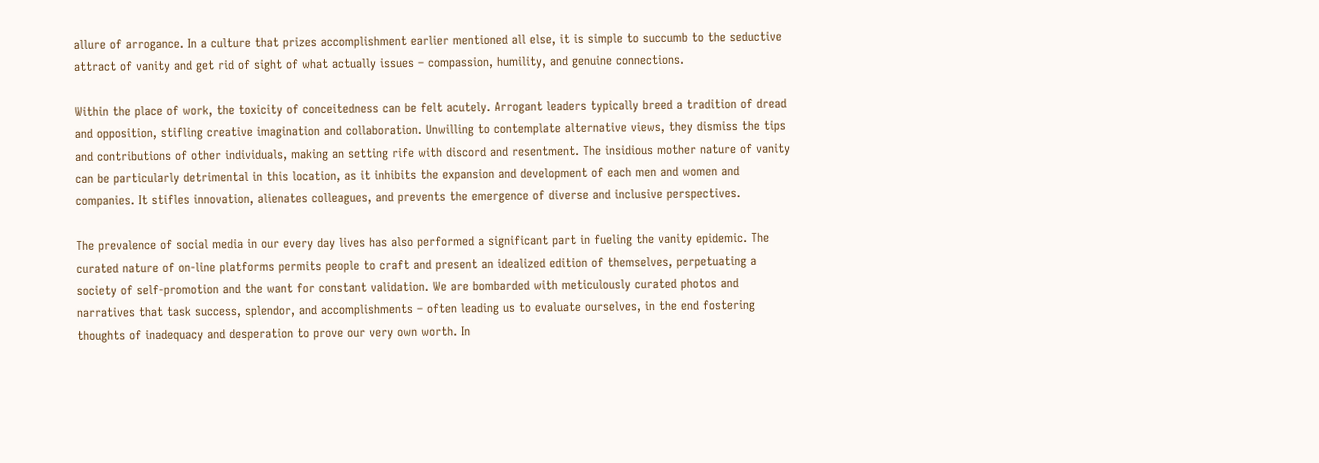allure of arrogance. In a culture that prizes accomplishment earlier mentioned all else, it is simple to succumb to the seductive attract of vanity and get rid of sight of what actually issues – compassion, humility, and genuine connections.

Within the place of work, the toxicity of conceitedness can be felt acutely. Arrogant leaders typically breed a tradition of dread and opposition, stifling creative imagination and collaboration. Unwilling to contemplate alternative views, they dismiss the tips and contributions of other individuals, making an setting rife with discord and resentment. The insidious mother nature of vanity can be particularly detrimental in this location, as it inhibits the expansion and development of each men and women and companies. It stifles innovation, alienates colleagues, and prevents the emergence of diverse and inclusive perspectives.

The prevalence of social media in our every day lives has also performed a significant part in fueling the vanity epidemic. The curated nature of on-line platforms permits people to craft and present an idealized edition of themselves, perpetuating a society of self-promotion and the want for constant validation. We are bombarded with meticulously curated photos and narratives that task success, splendor, and accomplishments – often leading us to evaluate ourselves, in the end fostering thoughts of inadequacy and desperation to prove our very own worth. In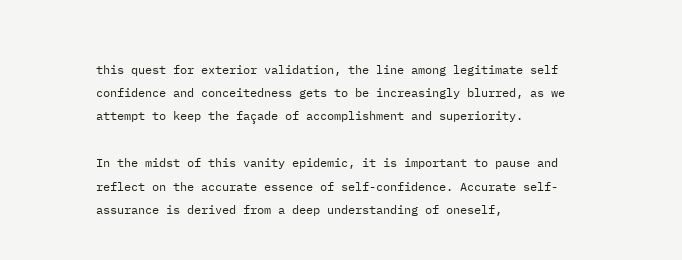this quest for exterior validation, the line among legitimate self confidence and conceitedness gets to be increasingly blurred, as we attempt to keep the façade of accomplishment and superiority.

In the midst of this vanity epidemic, it is important to pause and reflect on the accurate essence of self-confidence. Accurate self-assurance is derived from a deep understanding of oneself,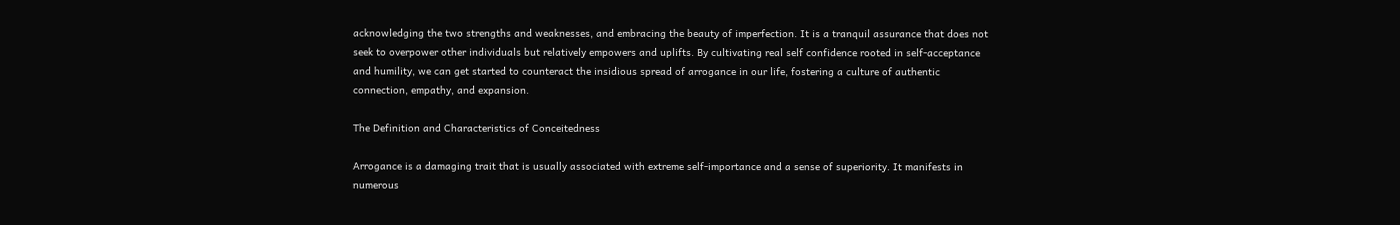acknowledging the two strengths and weaknesses, and embracing the beauty of imperfection. It is a tranquil assurance that does not seek to overpower other individuals but relatively empowers and uplifts. By cultivating real self confidence rooted in self-acceptance and humility, we can get started to counteract the insidious spread of arrogance in our life, fostering a culture of authentic connection, empathy, and expansion.

The Definition and Characteristics of Conceitedness

Arrogance is a damaging trait that is usually associated with extreme self-importance and a sense of superiority. It manifests in numerous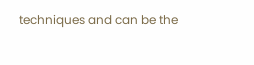techniques and can be the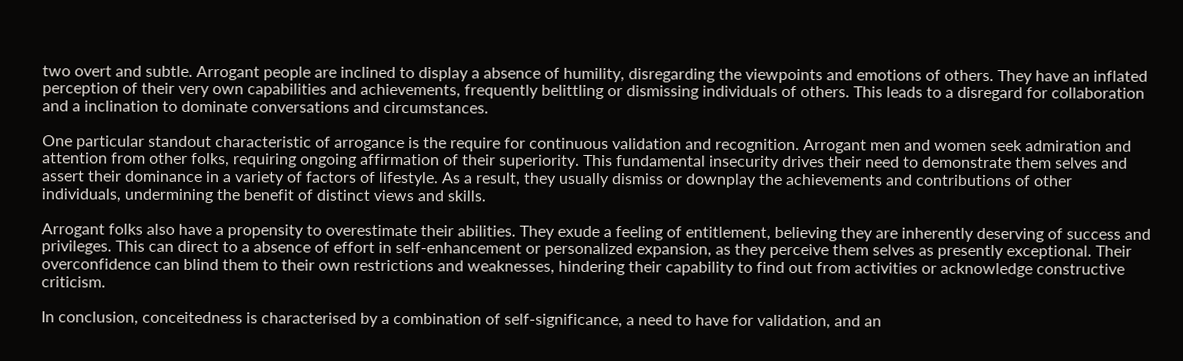two overt and subtle. Arrogant people are inclined to display a absence of humility, disregarding the viewpoints and emotions of others. They have an inflated perception of their very own capabilities and achievements, frequently belittling or dismissing individuals of others. This leads to a disregard for collaboration and a inclination to dominate conversations and circumstances.

One particular standout characteristic of arrogance is the require for continuous validation and recognition. Arrogant men and women seek admiration and attention from other folks, requiring ongoing affirmation of their superiority. This fundamental insecurity drives their need to demonstrate them selves and assert their dominance in a variety of factors of lifestyle. As a result, they usually dismiss or downplay the achievements and contributions of other individuals, undermining the benefit of distinct views and skills.

Arrogant folks also have a propensity to overestimate their abilities. They exude a feeling of entitlement, believing they are inherently deserving of success and privileges. This can direct to a absence of effort in self-enhancement or personalized expansion, as they perceive them selves as presently exceptional. Their overconfidence can blind them to their own restrictions and weaknesses, hindering their capability to find out from activities or acknowledge constructive criticism.

In conclusion, conceitedness is characterised by a combination of self-significance, a need to have for validation, and an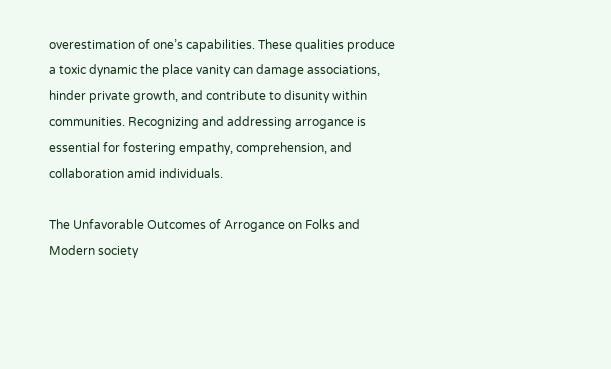overestimation of one’s capabilities. These qualities produce a toxic dynamic the place vanity can damage associations, hinder private growth, and contribute to disunity within communities. Recognizing and addressing arrogance is essential for fostering empathy, comprehension, and collaboration amid individuals.

The Unfavorable Outcomes of Arrogance on Folks and Modern society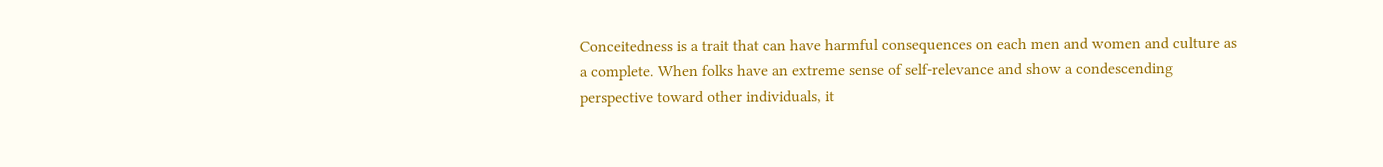Conceitedness is a trait that can have harmful consequences on each men and women and culture as a complete. When folks have an extreme sense of self-relevance and show a condescending perspective toward other individuals, it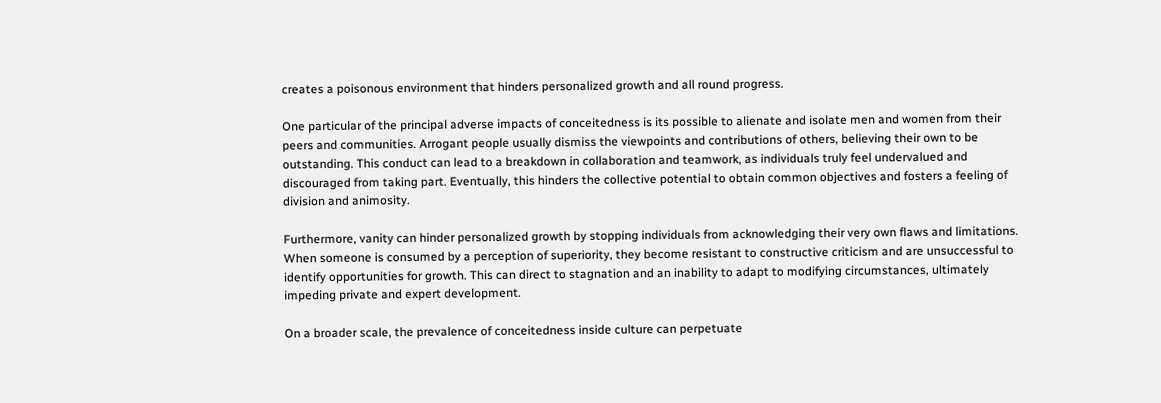creates a poisonous environment that hinders personalized growth and all round progress.

One particular of the principal adverse impacts of conceitedness is its possible to alienate and isolate men and women from their peers and communities. Arrogant people usually dismiss the viewpoints and contributions of others, believing their own to be outstanding. This conduct can lead to a breakdown in collaboration and teamwork, as individuals truly feel undervalued and discouraged from taking part. Eventually, this hinders the collective potential to obtain common objectives and fosters a feeling of division and animosity.

Furthermore, vanity can hinder personalized growth by stopping individuals from acknowledging their very own flaws and limitations. When someone is consumed by a perception of superiority, they become resistant to constructive criticism and are unsuccessful to identify opportunities for growth. This can direct to stagnation and an inability to adapt to modifying circumstances, ultimately impeding private and expert development.

On a broader scale, the prevalence of conceitedness inside culture can perpetuate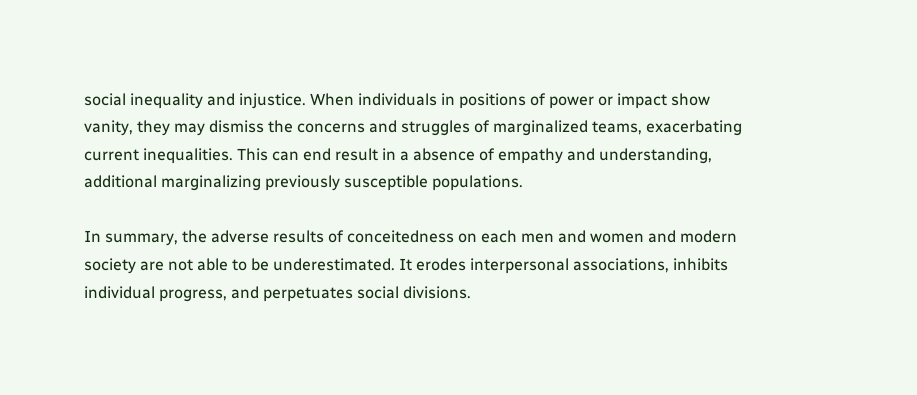social inequality and injustice. When individuals in positions of power or impact show vanity, they may dismiss the concerns and struggles of marginalized teams, exacerbating current inequalities. This can end result in a absence of empathy and understanding, additional marginalizing previously susceptible populations.

In summary, the adverse results of conceitedness on each men and women and modern society are not able to be underestimated. It erodes interpersonal associations, inhibits individual progress, and perpetuates social divisions.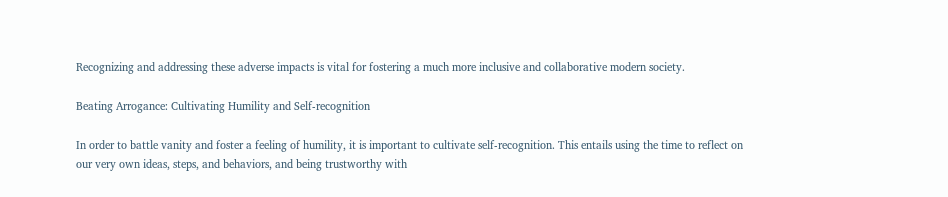Recognizing and addressing these adverse impacts is vital for fostering a much more inclusive and collaborative modern society.

Beating Arrogance: Cultivating Humility and Self-recognition

In order to battle vanity and foster a feeling of humility, it is important to cultivate self-recognition. This entails using the time to reflect on our very own ideas, steps, and behaviors, and being trustworthy with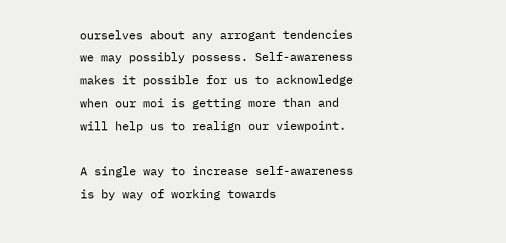ourselves about any arrogant tendencies we may possibly possess. Self-awareness makes it possible for us to acknowledge when our moi is getting more than and will help us to realign our viewpoint.

A single way to increase self-awareness is by way of working towards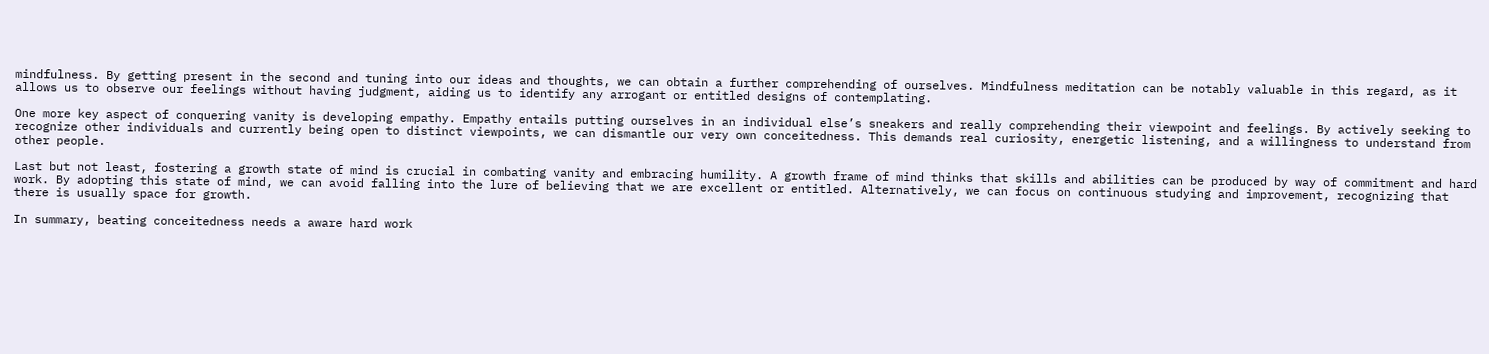mindfulness. By getting present in the second and tuning into our ideas and thoughts, we can obtain a further comprehending of ourselves. Mindfulness meditation can be notably valuable in this regard, as it allows us to observe our feelings without having judgment, aiding us to identify any arrogant or entitled designs of contemplating.

One more key aspect of conquering vanity is developing empathy. Empathy entails putting ourselves in an individual else’s sneakers and really comprehending their viewpoint and feelings. By actively seeking to recognize other individuals and currently being open to distinct viewpoints, we can dismantle our very own conceitedness. This demands real curiosity, energetic listening, and a willingness to understand from other people.

Last but not least, fostering a growth state of mind is crucial in combating vanity and embracing humility. A growth frame of mind thinks that skills and abilities can be produced by way of commitment and hard work. By adopting this state of mind, we can avoid falling into the lure of believing that we are excellent or entitled. Alternatively, we can focus on continuous studying and improvement, recognizing that there is usually space for growth.

In summary, beating conceitedness needs a aware hard work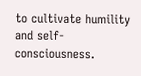to cultivate humility and self-consciousness.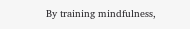By training mindfulness,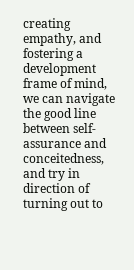creating empathy, and fostering a development frame of mind, we can navigate the good line between self-assurance and conceitedness, and try in direction of turning out to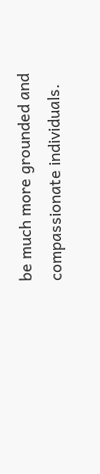be much more grounded and compassionate individuals.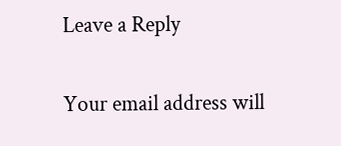Leave a Reply

Your email address will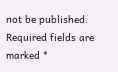not be published. Required fields are marked *